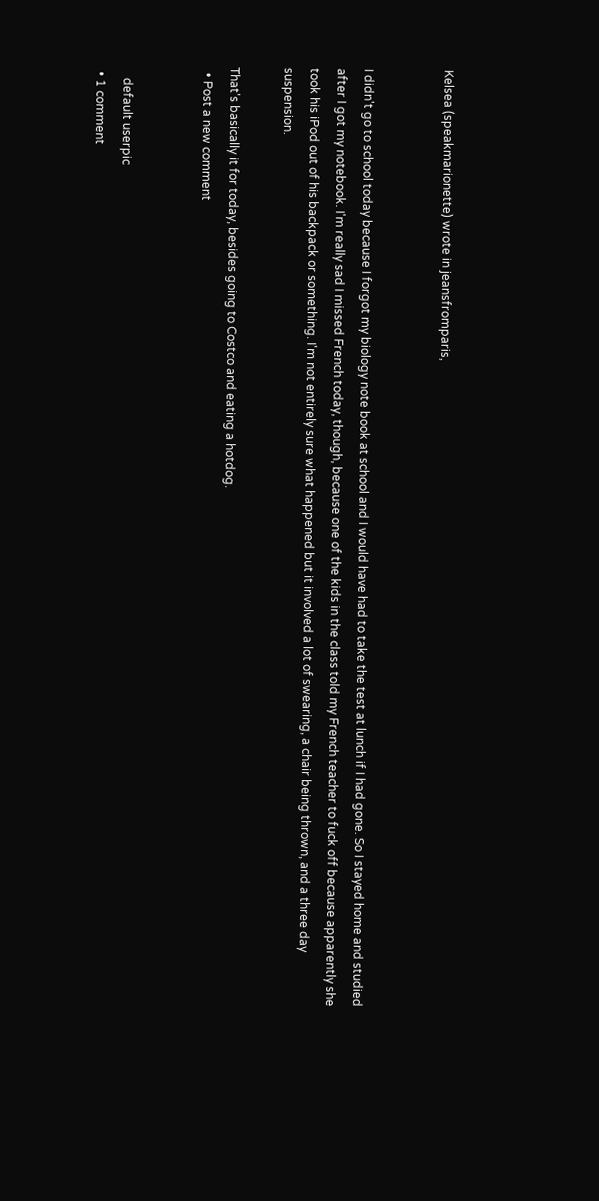Kelsea (speakmarionette) wrote in jeansfromparis,


I didn't go to school today because I forgot my biology note book at school and I would have had to take the test at lunch if I had gone. So I stayed home and studied after I got my notebook. I'm really sad I missed French today, though, because one of the kids in the class told my French teacher to fuck off because apparently she took his iPod out of his backpack or something. I'm not entirely sure what happened but it involved a lot of swearing, a chair being thrown, and a three day suspension.

That's basically it for today, besides going to Costco and eating a hotdog.
  • Post a new comment


    default userpic
  • 1 comment